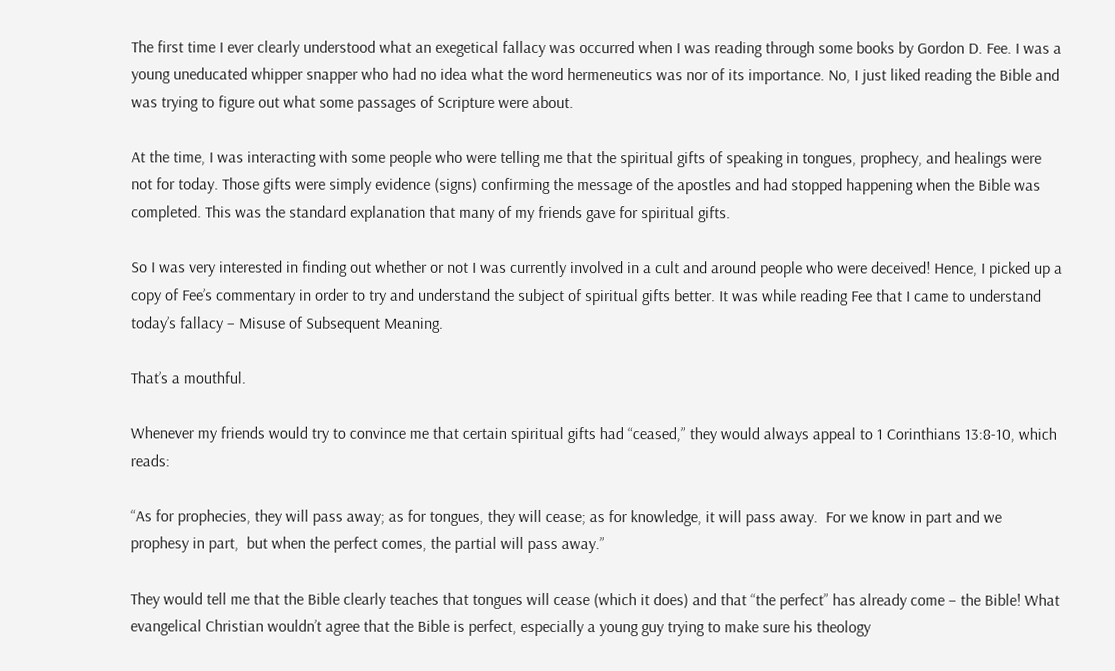The first time I ever clearly understood what an exegetical fallacy was occurred when I was reading through some books by Gordon D. Fee. I was a young uneducated whipper snapper who had no idea what the word hermeneutics was nor of its importance. No, I just liked reading the Bible and was trying to figure out what some passages of Scripture were about.

At the time, I was interacting with some people who were telling me that the spiritual gifts of speaking in tongues, prophecy, and healings were not for today. Those gifts were simply evidence (signs) confirming the message of the apostles and had stopped happening when the Bible was completed. This was the standard explanation that many of my friends gave for spiritual gifts.

So I was very interested in finding out whether or not I was currently involved in a cult and around people who were deceived! Hence, I picked up a copy of Fee’s commentary in order to try and understand the subject of spiritual gifts better. It was while reading Fee that I came to understand today’s fallacy – Misuse of Subsequent Meaning.

That’s a mouthful.

Whenever my friends would try to convince me that certain spiritual gifts had “ceased,” they would always appeal to 1 Corinthians 13:8-10, which reads:

“As for prophecies, they will pass away; as for tongues, they will cease; as for knowledge, it will pass away.  For we know in part and we prophesy in part,  but when the perfect comes, the partial will pass away.”

They would tell me that the Bible clearly teaches that tongues will cease (which it does) and that “the perfect” has already come – the Bible! What evangelical Christian wouldn’t agree that the Bible is perfect, especially a young guy trying to make sure his theology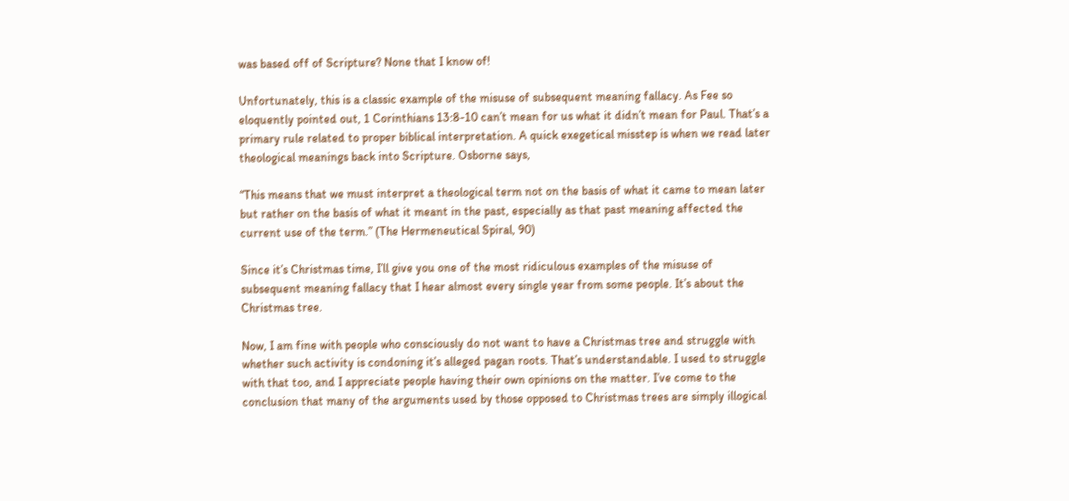was based off of Scripture? None that I know of!

Unfortunately, this is a classic example of the misuse of subsequent meaning fallacy. As Fee so eloquently pointed out, 1 Corinthians 13:8-10 can’t mean for us what it didn’t mean for Paul. That’s a primary rule related to proper biblical interpretation. A quick exegetical misstep is when we read later theological meanings back into Scripture. Osborne says,

“This means that we must interpret a theological term not on the basis of what it came to mean later but rather on the basis of what it meant in the past, especially as that past meaning affected the current use of the term.” (The Hermeneutical Spiral, 90)

Since it’s Christmas time, I’ll give you one of the most ridiculous examples of the misuse of subsequent meaning fallacy that I hear almost every single year from some people. It’s about the Christmas tree.

Now, I am fine with people who consciously do not want to have a Christmas tree and struggle with whether such activity is condoning it’s alleged pagan roots. That’s understandable. I used to struggle with that too, and I appreciate people having their own opinions on the matter. I’ve come to the conclusion that many of the arguments used by those opposed to Christmas trees are simply illogical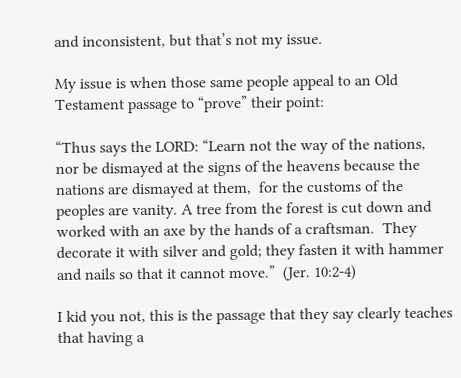and inconsistent, but that’s not my issue.

My issue is when those same people appeal to an Old Testament passage to “prove” their point:

“Thus says the LORD: “Learn not the way of the nations, nor be dismayed at the signs of the heavens because the nations are dismayed at them,  for the customs of the peoples are vanity. A tree from the forest is cut down and worked with an axe by the hands of a craftsman.  They decorate it with silver and gold; they fasten it with hammer and nails so that it cannot move.”  (Jer. 10:2-4)

I kid you not, this is the passage that they say clearly teaches that having a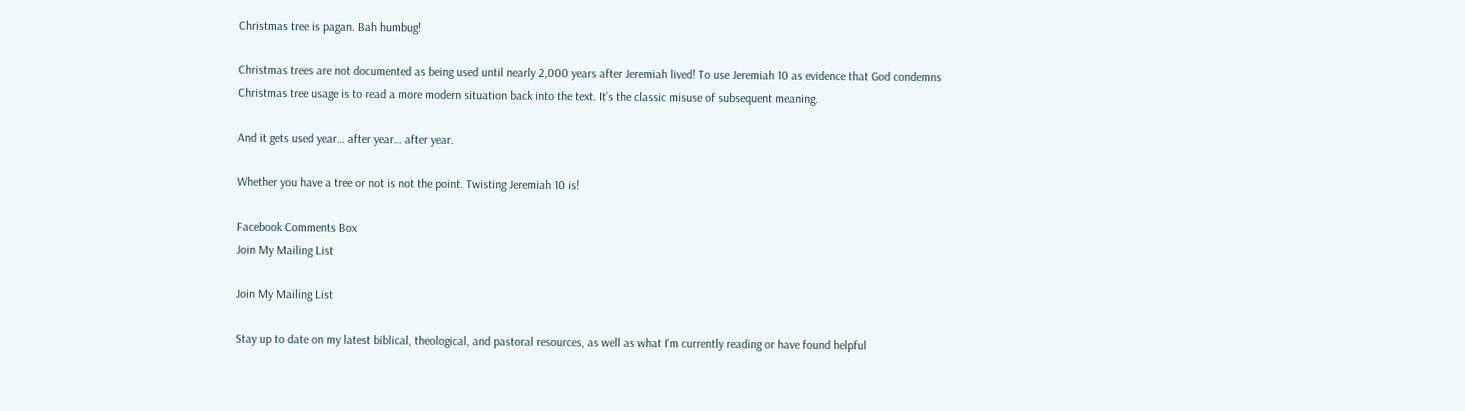Christmas tree is pagan. Bah humbug!

Christmas trees are not documented as being used until nearly 2,000 years after Jeremiah lived! To use Jeremiah 10 as evidence that God condemns Christmas tree usage is to read a more modern situation back into the text. It’s the classic misuse of subsequent meaning.

And it gets used year… after year… after year.

Whether you have a tree or not is not the point. Twisting Jeremiah 10 is!

Facebook Comments Box
Join My Mailing List

Join My Mailing List

Stay up to date on my latest biblical, theological, and pastoral resources, as well as what I'm currently reading or have found helpful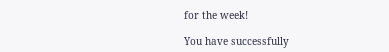for the week!

You have successfully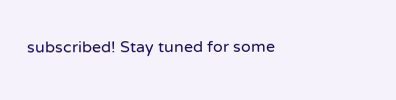subscribed! Stay tuned for some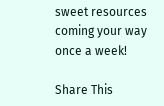sweet resources coming your way once a week!

Share This